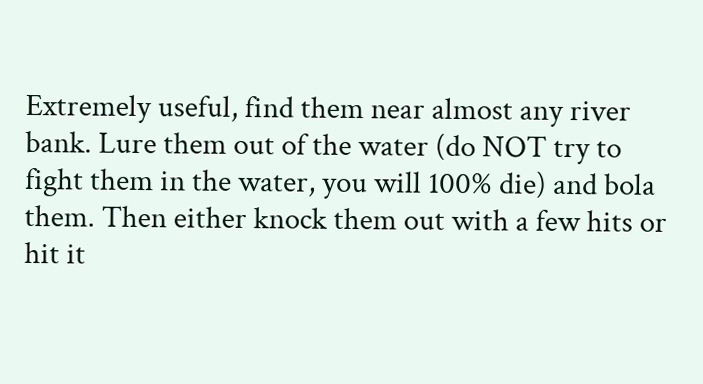Extremely useful, find them near almost any river bank. Lure them out of the water (do NOT try to fight them in the water, you will 100% die) and bola them. Then either knock them out with a few hits or hit it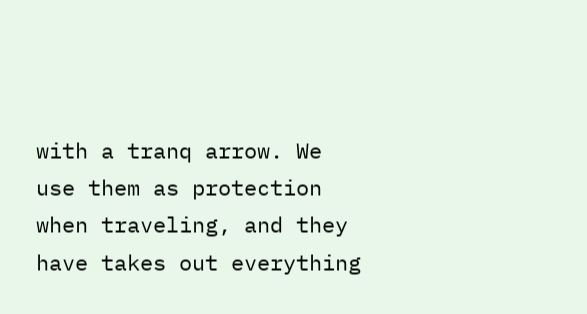with a tranq arrow. We use them as protection when traveling, and they have takes out everything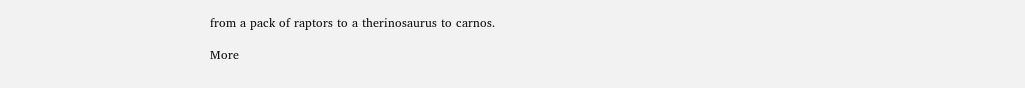from a pack of raptors to a therinosaurus to carnos.

More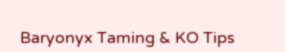Baryonyx Taming & KO Tips